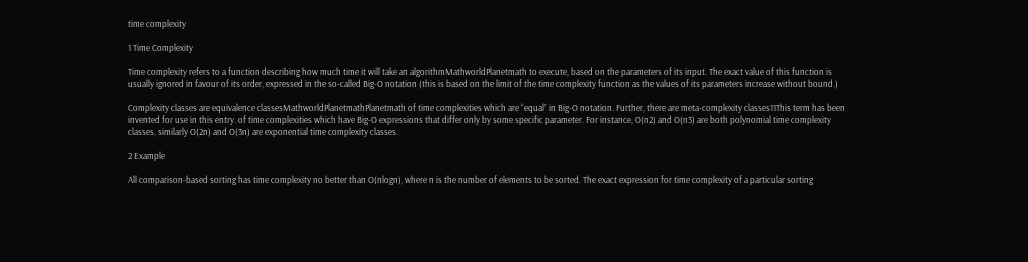time complexity

1 Time Complexity

Time complexity refers to a function describing how much time it will take an algorithmMathworldPlanetmath to execute, based on the parameters of its input. The exact value of this function is usually ignored in favour of its order, expressed in the so-called Big-O notation (this is based on the limit of the time complexity function as the values of its parameters increase without bound.)

Complexity classes are equivalence classesMathworldPlanetmathPlanetmath of time complexities which are “equal” in Big-O notation. Further, there are meta-complexity classes11This term has been invented for use in this entry. of time complexities which have Big-O expressions that differ only by some specific parameter. For instance, O(n2) and O(n3) are both polynomial time complexity classes, similarly O(2n) and O(3n) are exponential time complexity classes.

2 Example

All comparison-based sorting has time complexity no better than O(nlogn), where n is the number of elements to be sorted. The exact expression for time complexity of a particular sorting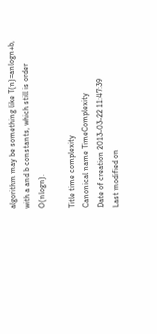algorithm may be something like T(n)=anlogn+b, with a and b constants, which still is order O(nlogn).

Title time complexity
Canonical name TimeComplexity
Date of creation 2013-03-22 11:47:39
Last modified on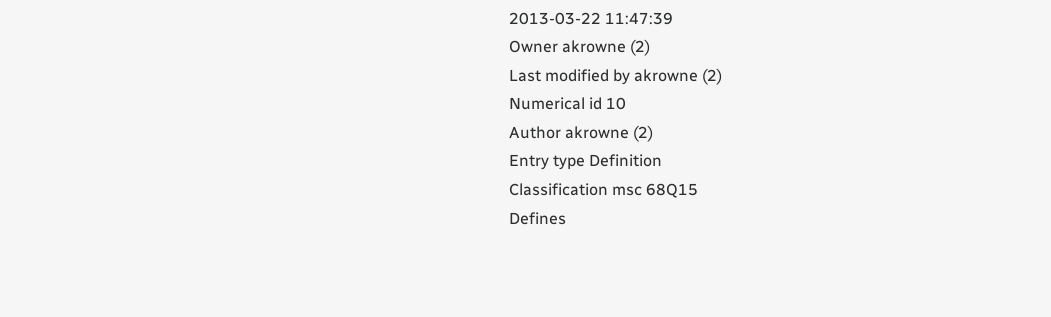2013-03-22 11:47:39
Owner akrowne (2)
Last modified by akrowne (2)
Numerical id 10
Author akrowne (2)
Entry type Definition
Classification msc 68Q15
Defines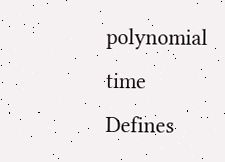polynomial time
Defines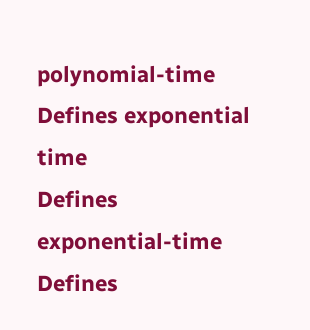polynomial-time
Defines exponential time
Defines exponential-time
Defines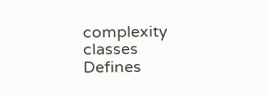complexity classes
Defines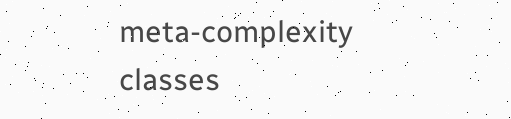meta-complexity classes